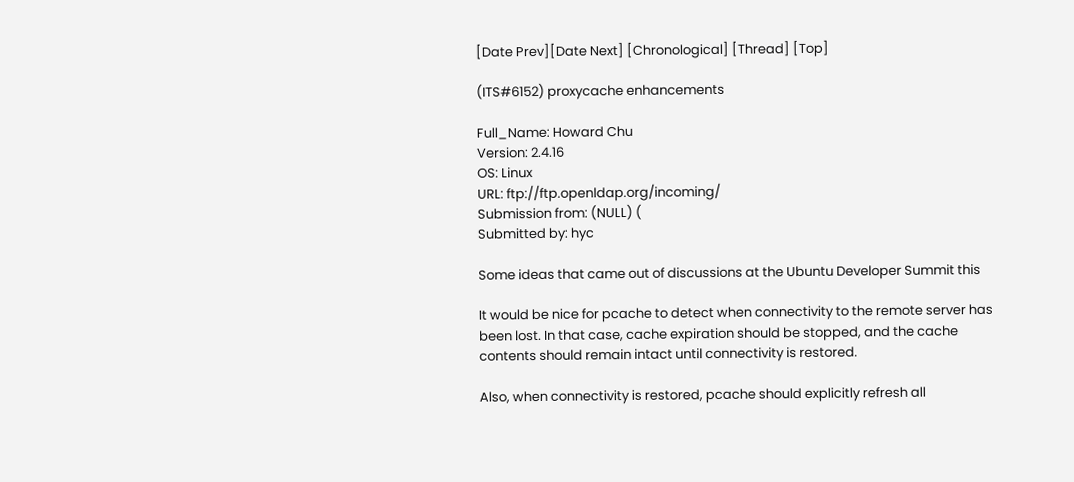[Date Prev][Date Next] [Chronological] [Thread] [Top]

(ITS#6152) proxycache enhancements

Full_Name: Howard Chu
Version: 2.4.16
OS: Linux
URL: ftp://ftp.openldap.org/incoming/
Submission from: (NULL) (
Submitted by: hyc

Some ideas that came out of discussions at the Ubuntu Developer Summit this

It would be nice for pcache to detect when connectivity to the remote server has
been lost. In that case, cache expiration should be stopped, and the cache
contents should remain intact until connectivity is restored.

Also, when connectivity is restored, pcache should explicitly refresh all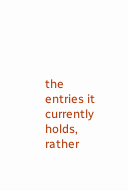the
entries it currently holds, rather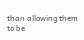than allowing them to be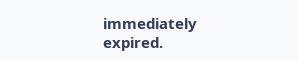immediately expired.